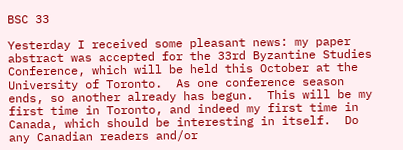BSC 33

Yesterday I received some pleasant news: my paper abstract was accepted for the 33rd Byzantine Studies Conference, which will be held this October at the University of Toronto.  As one conference season ends, so another already has begun.  This will be my first time in Toronto, and indeed my first time in Canada, which should be interesting in itself.  Do any Canadian readers and/or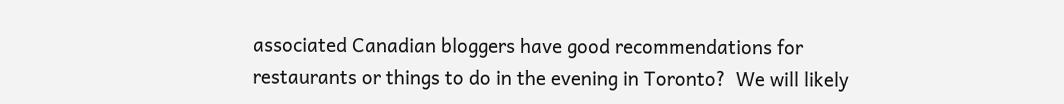associated Canadian bloggers have good recommendations for restaurants or things to do in the evening in Toronto?  We will likely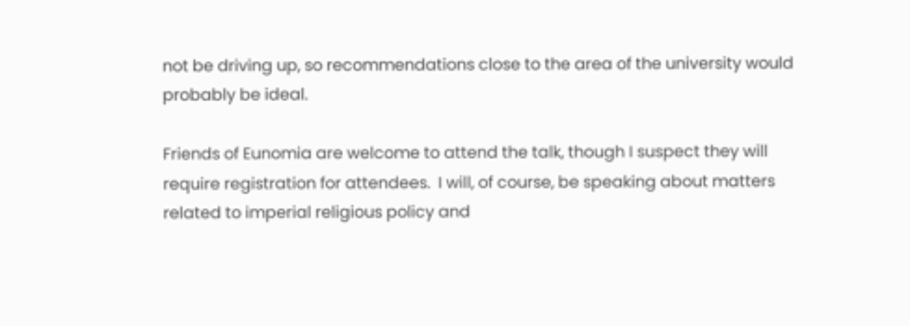not be driving up, so recommendations close to the area of the university would probably be ideal.

Friends of Eunomia are welcome to attend the talk, though I suspect they will require registration for attendees.  I will, of course, be speaking about matters related to imperial religious policy and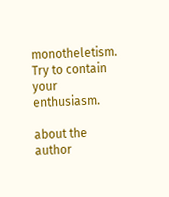monotheletism.  Try to contain your enthusiasm.

about the author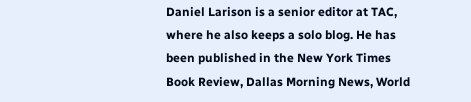Daniel Larison is a senior editor at TAC, where he also keeps a solo blog. He has been published in the New York Times Book Review, Dallas Morning News, World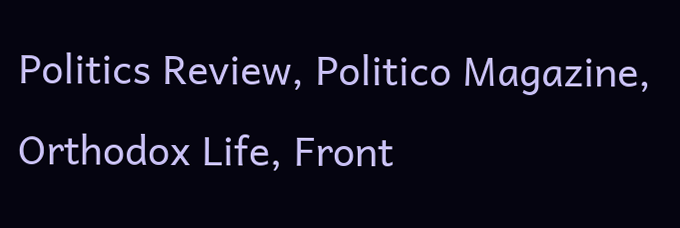Politics Review, Politico Magazine, Orthodox Life, Front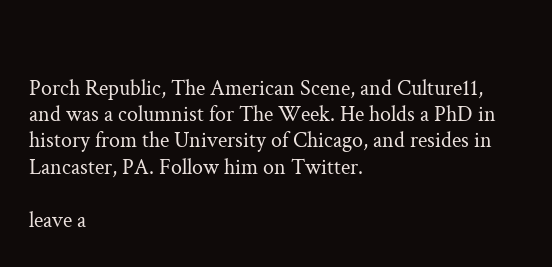Porch Republic, The American Scene, and Culture11, and was a columnist for The Week. He holds a PhD in history from the University of Chicago, and resides in Lancaster, PA. Follow him on Twitter.

leave a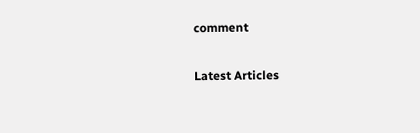comment

Latest Articles